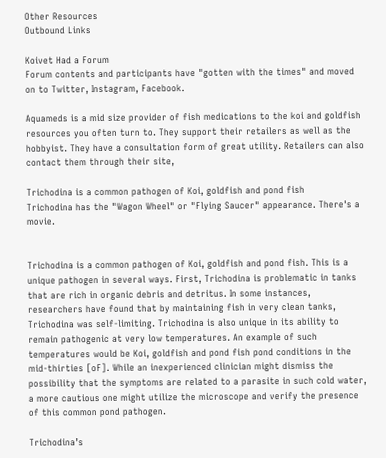Other Resources
Outbound Links

Koivet Had a Forum
Forum contents and participants have "gotten with the times" and moved on to Twitter, Instagram, Facebook.

Aquameds is a mid size provider of fish medications to the koi and goldfish resources you often turn to. They support their retailers as well as the hobbyist. They have a consultation form of great utility. Retailers can also contact them through their site,

Trichodina is a common pathogen of Koi, goldfish and pond fish
Trichodina has the "Wagon Wheel" or "Flying Saucer" appearance. There's a movie.


Trichodina is a common pathogen of Koi, goldfish and pond fish. This is a unique pathogen in several ways. First, Trichodina is problematic in tanks that are rich in organic debris and detritus. In some instances, researchers have found that by maintaining fish in very clean tanks, Trichodina was self-limiting. Trichodina is also unique in its ability to remain pathogenic at very low temperatures. An example of such temperatures would be Koi, goldfish and pond fish pond conditions in the mid-thirties [oF]. While an inexperienced clinician might dismiss the possibility that the symptoms are related to a parasite in such cold water, a more cautious one might utilize the microscope and verify the presence of this common pond pathogen.

Trichodina’s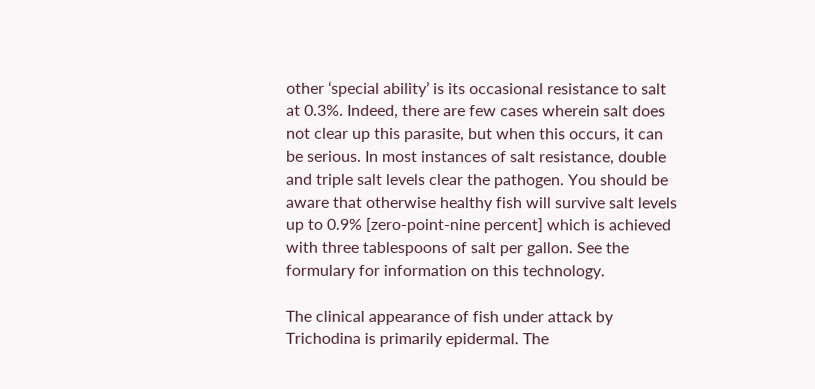other ‘special ability’ is its occasional resistance to salt at 0.3%. Indeed, there are few cases wherein salt does not clear up this parasite, but when this occurs, it can be serious. In most instances of salt resistance, double and triple salt levels clear the pathogen. You should be aware that otherwise healthy fish will survive salt levels up to 0.9% [zero-point-nine percent] which is achieved with three tablespoons of salt per gallon. See the formulary for information on this technology.

The clinical appearance of fish under attack by Trichodina is primarily epidermal. The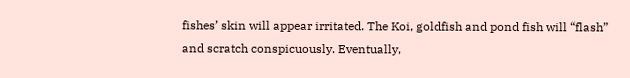fishes’ skin will appear irritated. The Koi, goldfish and pond fish will “flash” and scratch conspicuously. Eventually,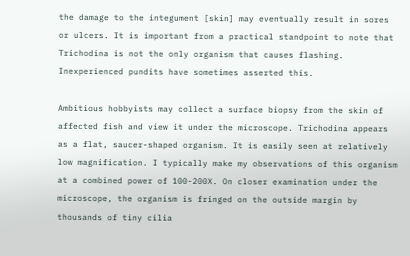the damage to the integument [skin] may eventually result in sores or ulcers. It is important from a practical standpoint to note that Trichodina is not the only organism that causes flashing. Inexperienced pundits have sometimes asserted this.

Ambitious hobbyists may collect a surface biopsy from the skin of affected fish and view it under the microscope. Trichodina appears as a flat, saucer-shaped organism. It is easily seen at relatively low magnification. I typically make my observations of this organism at a combined power of 100-200X. On closer examination under the microscope, the organism is fringed on the outside margin by thousands of tiny cilia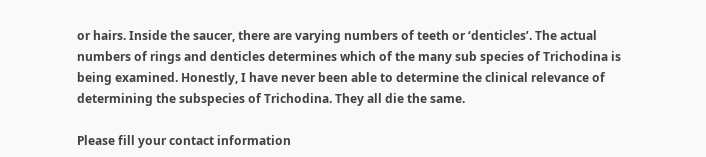or hairs. Inside the saucer, there are varying numbers of teeth or ‘denticles’. The actual numbers of rings and denticles determines which of the many sub species of Trichodina is being examined. Honestly, I have never been able to determine the clinical relevance of determining the subspecies of Trichodina. They all die the same.

Please fill your contact information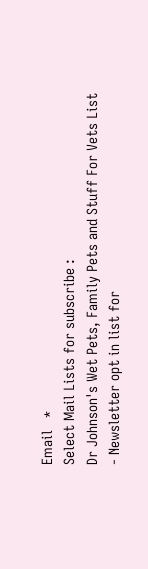Email   *
Select Mail Lists for subscribe :
Dr Johnson's Wet Pets, Family Pets and Stuff For Vets List  - Newsletter opt in list for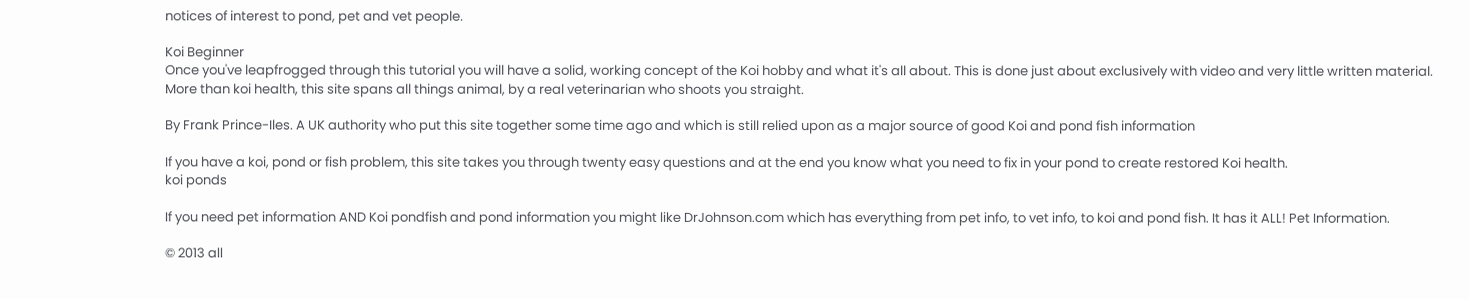notices of interest to pond, pet and vet people.

Koi Beginner
Once you've leapfrogged through this tutorial you will have a solid, working concept of the Koi hobby and what it's all about. This is done just about exclusively with video and very little written material.
More than koi health, this site spans all things animal, by a real veterinarian who shoots you straight.

By Frank Prince-Iles. A UK authority who put this site together some time ago and which is still relied upon as a major source of good Koi and pond fish information

If you have a koi, pond or fish problem, this site takes you through twenty easy questions and at the end you know what you need to fix in your pond to create restored Koi health.
koi ponds

If you need pet information AND Koi pondfish and pond information you might like DrJohnson.com which has everything from pet info, to vet info, to koi and pond fish. It has it ALL! Pet Information.

© 2013 all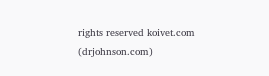rights reserved koivet.com (drjohnson.com)